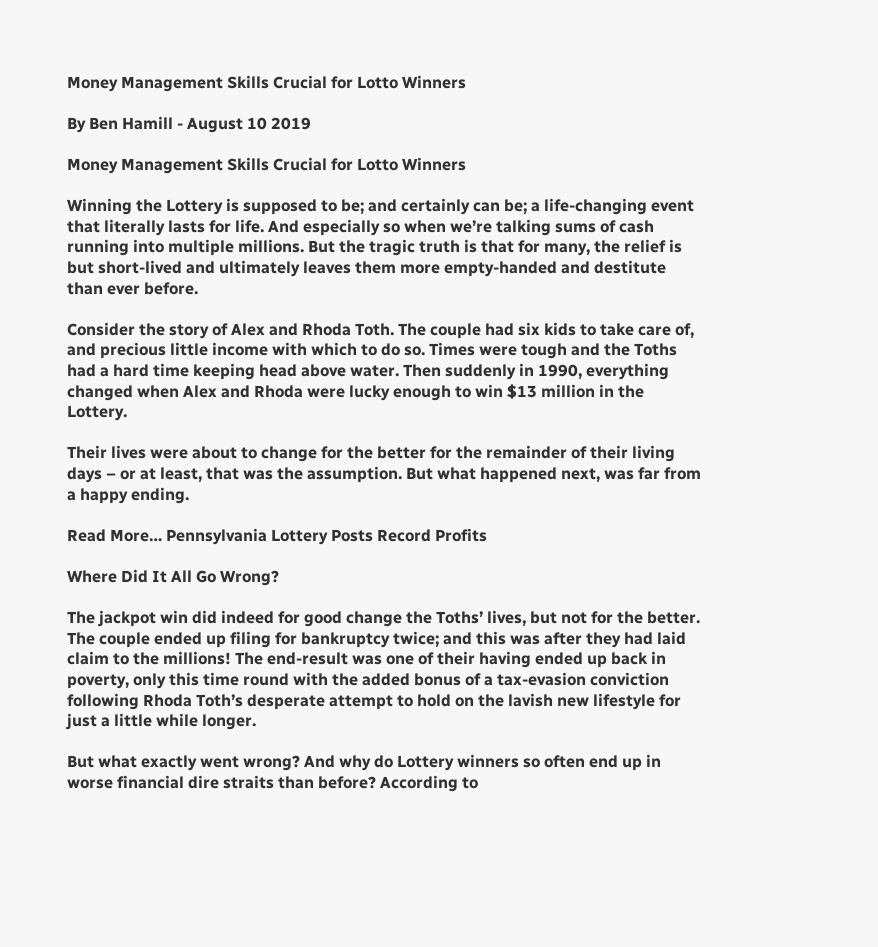Money Management Skills Crucial for Lotto Winners

By Ben Hamill - August 10 2019

Money Management Skills Crucial for Lotto Winners

Winning the Lottery is supposed to be; and certainly can be; a life-changing event that literally lasts for life. And especially so when we’re talking sums of cash running into multiple millions. But the tragic truth is that for many, the relief is but short-lived and ultimately leaves them more empty-handed and destitute than ever before.

Consider the story of Alex and Rhoda Toth. The couple had six kids to take care of, and precious little income with which to do so. Times were tough and the Toths had a hard time keeping head above water. Then suddenly in 1990, everything changed when Alex and Rhoda were lucky enough to win $13 million in the Lottery.

Their lives were about to change for the better for the remainder of their living days – or at least, that was the assumption. But what happened next, was far from a happy ending.

Read More… Pennsylvania Lottery Posts Record Profits

Where Did It All Go Wrong?

The jackpot win did indeed for good change the Toths’ lives, but not for the better. The couple ended up filing for bankruptcy twice; and this was after they had laid claim to the millions! The end-result was one of their having ended up back in poverty, only this time round with the added bonus of a tax-evasion conviction following Rhoda Toth’s desperate attempt to hold on the lavish new lifestyle for just a little while longer.

But what exactly went wrong? And why do Lottery winners so often end up in worse financial dire straits than before? According to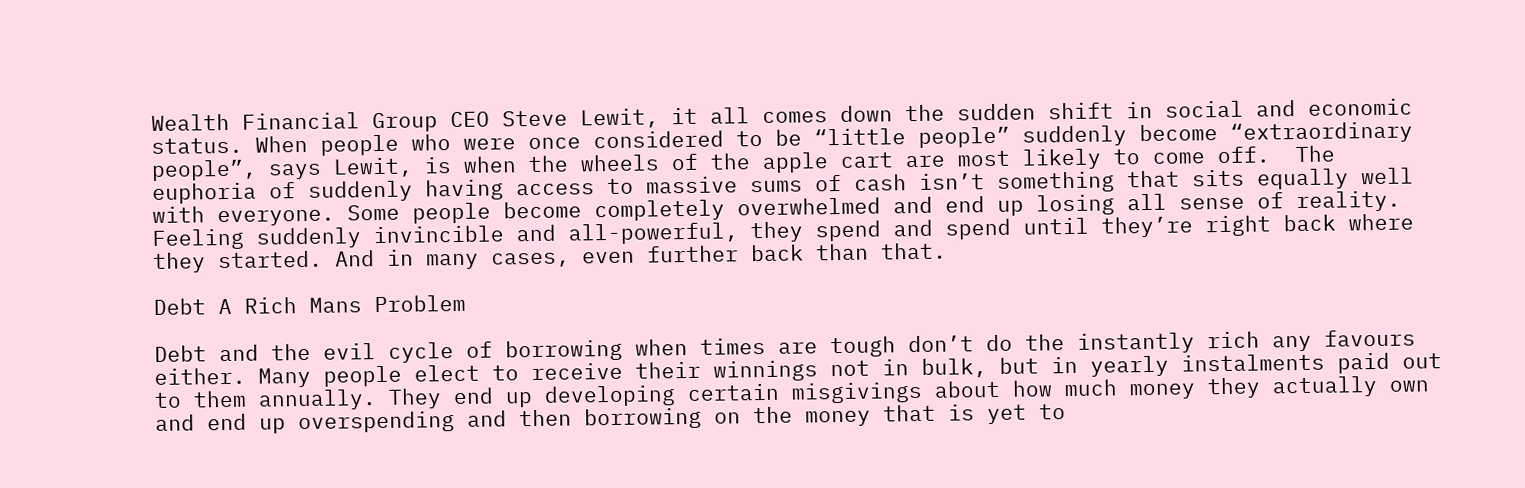Wealth Financial Group CEO Steve Lewit, it all comes down the sudden shift in social and economic status. When people who were once considered to be “little people” suddenly become “extraordinary people”, says Lewit, is when the wheels of the apple cart are most likely to come off.  The euphoria of suddenly having access to massive sums of cash isn’t something that sits equally well with everyone. Some people become completely overwhelmed and end up losing all sense of reality. Feeling suddenly invincible and all-powerful, they spend and spend until they’re right back where they started. And in many cases, even further back than that.

Debt A Rich Mans Problem

Debt and the evil cycle of borrowing when times are tough don’t do the instantly rich any favours either. Many people elect to receive their winnings not in bulk, but in yearly instalments paid out to them annually. They end up developing certain misgivings about how much money they actually own and end up overspending and then borrowing on the money that is yet to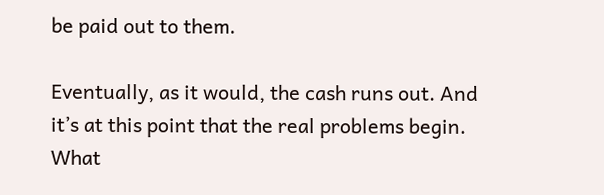be paid out to them.

Eventually, as it would, the cash runs out. And it’s at this point that the real problems begin. What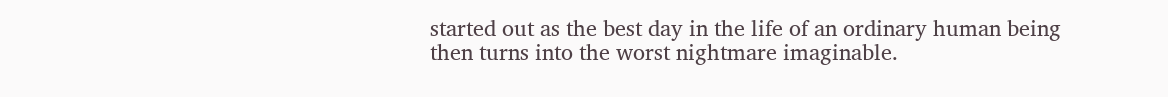started out as the best day in the life of an ordinary human being then turns into the worst nightmare imaginable.